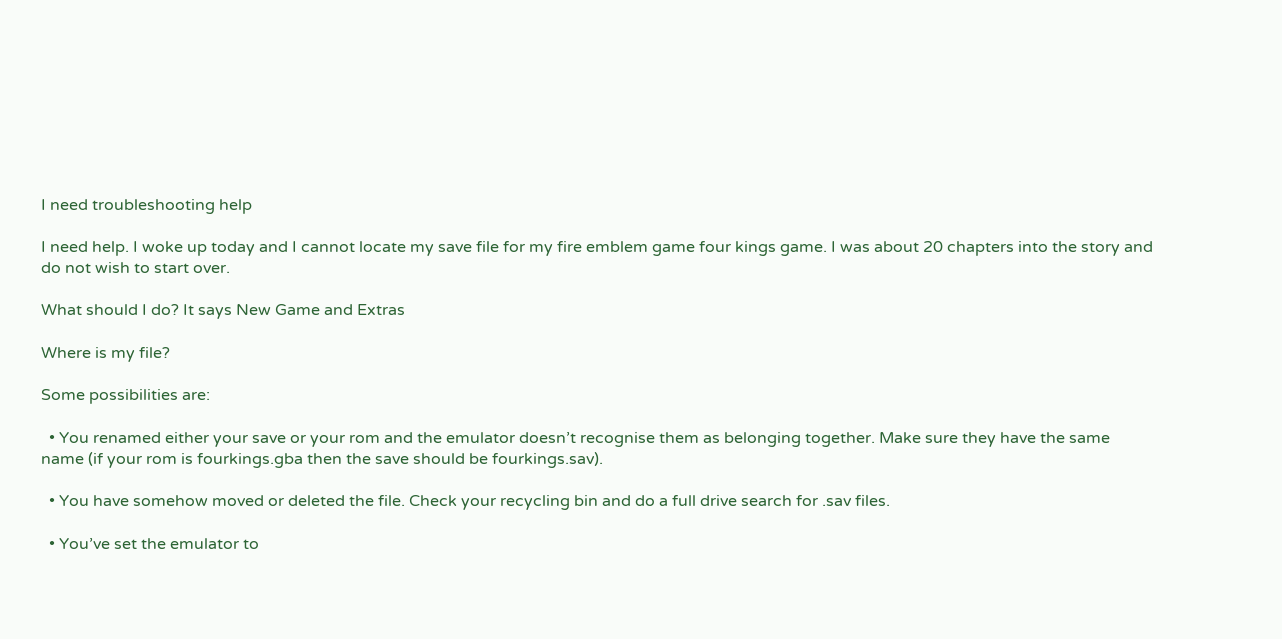I need troubleshooting help

I need help. I woke up today and I cannot locate my save file for my fire emblem game four kings game. I was about 20 chapters into the story and do not wish to start over.

What should I do? It says New Game and Extras

Where is my file?

Some possibilities are:

  • You renamed either your save or your rom and the emulator doesn’t recognise them as belonging together. Make sure they have the same name (if your rom is fourkings.gba then the save should be fourkings.sav).

  • You have somehow moved or deleted the file. Check your recycling bin and do a full drive search for .sav files.

  • You’ve set the emulator to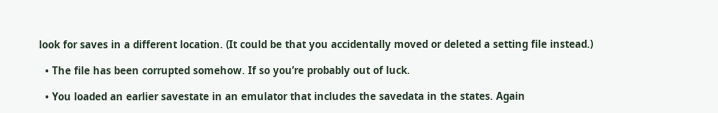look for saves in a different location. (It could be that you accidentally moved or deleted a setting file instead.)

  • The file has been corrupted somehow. If so you’re probably out of luck.

  • You loaded an earlier savestate in an emulator that includes the savedata in the states. Again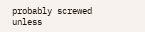probably screwed unless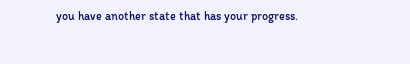you have another state that has your progress.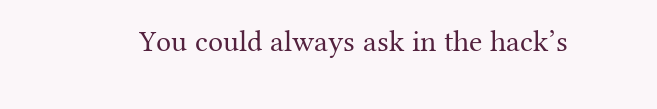You could always ask in the hack’s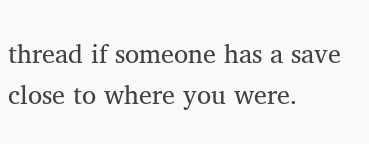thread if someone has a save close to where you were.